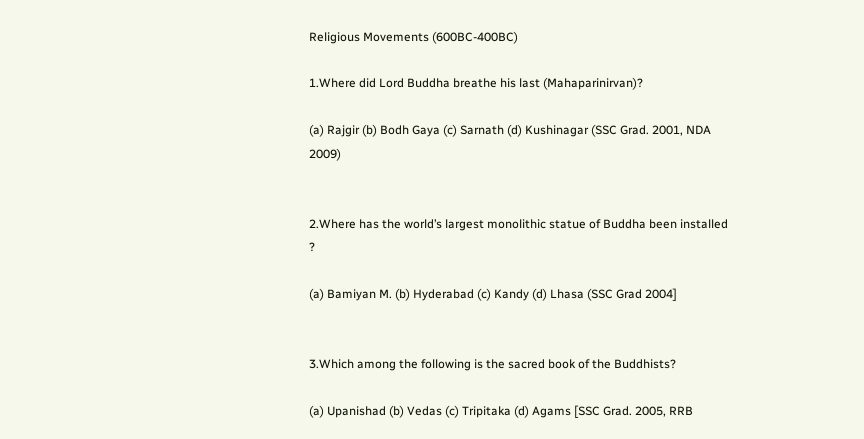Religious Movements (600BC-400BC)

1.Where did Lord Buddha breathe his last (Mahaparinirvan)?

(a) Rajgir (b) Bodh Gaya (c) Sarnath (d) Kushinagar (SSC Grad. 2001, NDA 2009)


2.Where has the world’s largest monolithic statue of Buddha been installed ?

(a) Bamiyan M. (b) Hyderabad (c) Kandy (d) Lhasa (SSC Grad 2004]


3.Which among the following is the sacred book of the Buddhists?

(a) Upanishad (b) Vedas (c) Tripitaka (d) Agams [SSC Grad. 2005, RRB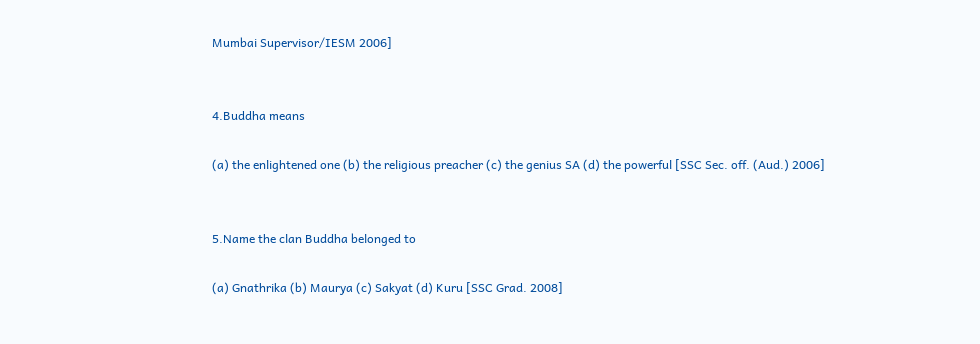Mumbai Supervisor/IESM 2006]


4.Buddha means

(a) the enlightened one (b) the religious preacher (c) the genius SA (d) the powerful [SSC Sec. off. (Aud.) 2006]


5.Name the clan Buddha belonged to

(a) Gnathrika (b) Maurya (c) Sakyat (d) Kuru [SSC Grad. 2008]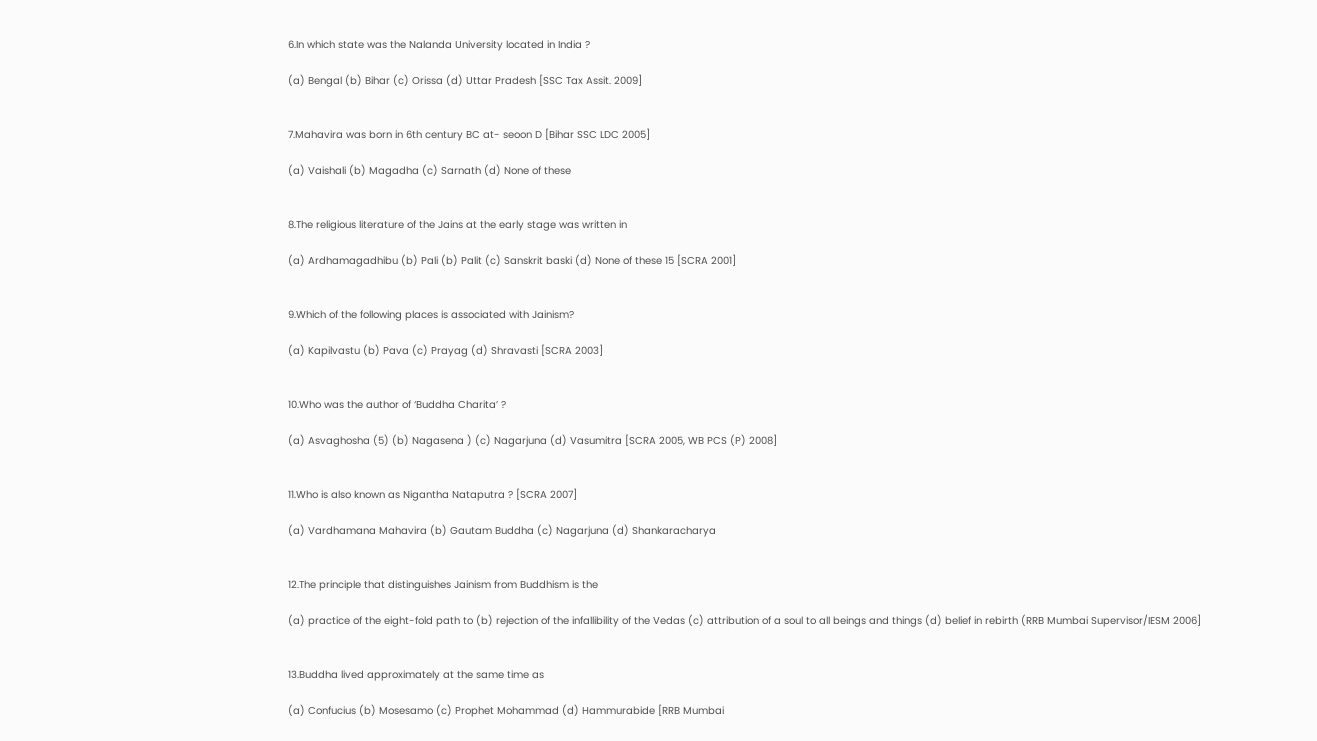6.In which state was the Nalanda University located in India ?

(a) Bengal (b) Bihar (c) Orissa (d) Uttar Pradesh [SSC Tax Assit. 2009]


7.Mahavira was born in 6th century BC at- seoon D [Bihar SSC LDC 2005]

(a) Vaishali (b) Magadha (c) Sarnath (d) None of these


8.The religious literature of the Jains at the early stage was written in

(a) Ardhamagadhibu (b) Pali (b) Palit (c) Sanskrit baski (d) None of these 15 [SCRA 2001]


9.Which of the following places is associated with Jainism?

(a) Kapilvastu (b) Pava (c) Prayag (d) Shravasti [SCRA 2003]


10.Who was the author of ‘Buddha Charita’ ?

(a) Asvaghosha (5) (b) Nagasena ) (c) Nagarjuna (d) Vasumitra [SCRA 2005, WB PCS (P) 2008]


11.Who is also known as Nigantha Nataputra ? [SCRA 2007]

(a) Vardhamana Mahavira (b) Gautam Buddha (c) Nagarjuna (d) Shankaracharya


12.The principle that distinguishes Jainism from Buddhism is the

(a) practice of the eight-fold path to (b) rejection of the infallibility of the Vedas (c) attribution of a soul to all beings and things (d) belief in rebirth (RRB Mumbai Supervisor/IESM 2006]


13.Buddha lived approximately at the same time as

(a) Confucius (b) Mosesamo (c) Prophet Mohammad (d) Hammurabide [RRB Mumbai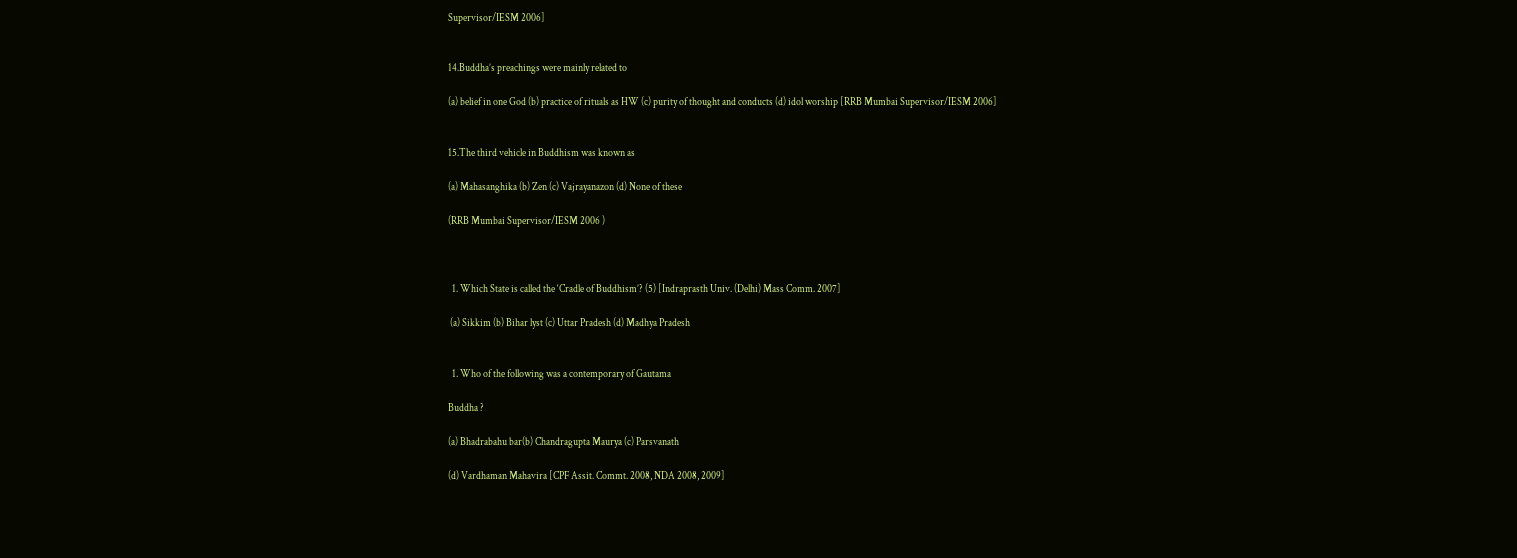Supervisor/IESM 2006]


14.Buddha’s preachings were mainly related to

(a) belief in one God (b) practice of rituals as HW (c) purity of thought and conducts (d) idol worship [RRB Mumbai Supervisor/IESM 2006]


15.The third vehicle in Buddhism was known as

(a) Mahasanghika (b) Zen (c) Vajrayanazon (d) None of these

(RRB Mumbai Supervisor/IESM 2006 )



  1. Which State is called the ‘Cradle of Buddhism’? (5) [Indraprasth Univ. (Delhi) Mass Comm. 2007]

 (a) Sikkim (b) Bihar lyst (c) Uttar Pradesh (d) Madhya Pradesh


  1. Who of the following was a contemporary of Gautama

Buddha ?

(a) Bhadrabahu bar(b) Chandragupta Maurya (c) Parsvanath

(d) Vardhaman Mahavira [CPF Assit. Commt. 2008, NDA 2008, 2009]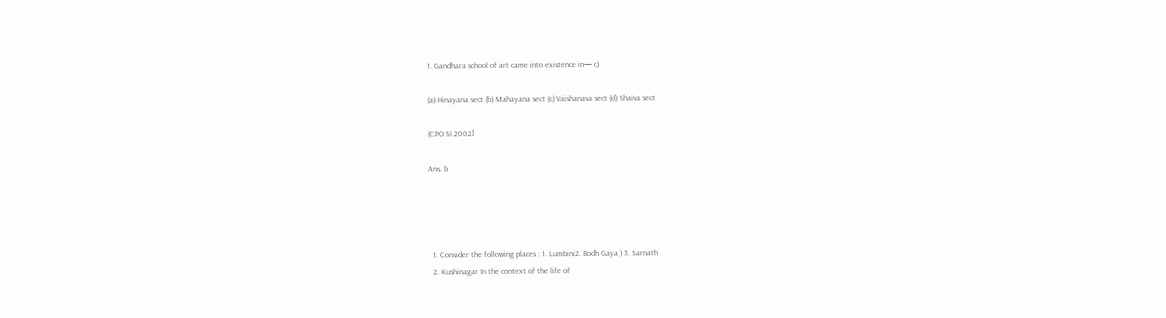1. Gandhara school of art came into existence in— c)

(a) Hinayana sect (b) Mahayana sect (c) Vaishanava sect (d) Shaiva sect

(CPO SI 2002]

Ans. b




  1. Consider the following places : 1. Lumbini2. Bodh Gaya ) 3. Sarnath
  2. Kushinagar In the context of the life of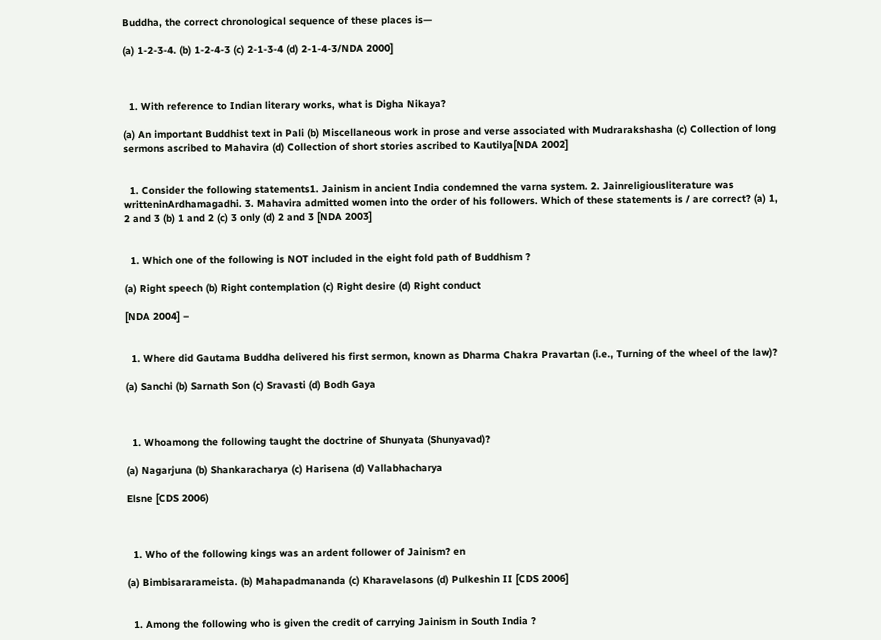Buddha, the correct chronological sequence of these places is—

(a) 1-2-3-4. (b) 1-2-4-3 (c) 2-1-3-4 (d) 2-1-4-3/NDA 2000]



  1. With reference to Indian literary works, what is Digha Nikaya?

(a) An important Buddhist text in Pali (b) Miscellaneous work in prose and verse associated with Mudrarakshasha (c) Collection of long sermons ascribed to Mahavira (d) Collection of short stories ascribed to Kautilya[NDA 2002]


  1. Consider the following statements1. Jainism in ancient India condemned the varna system. 2. Jainreligiousliterature was writteninArdhamagadhi. 3. Mahavira admitted women into the order of his followers. Which of these statements is / are correct? (a) 1, 2 and 3 (b) 1 and 2 (c) 3 only (d) 2 and 3 [NDA 2003]


  1. Which one of the following is NOT included in the eight fold path of Buddhism ?

(a) Right speech (b) Right contemplation (c) Right desire (d) Right conduct

[NDA 2004] –


  1. Where did Gautama Buddha delivered his first sermon, known as Dharma Chakra Pravartan (i.e., Turning of the wheel of the law)?

(a) Sanchi (b) Sarnath Son (c) Sravasti (d) Bodh Gaya



  1. Whoamong the following taught the doctrine of Shunyata (Shunyavad)?

(a) Nagarjuna (b) Shankaracharya (c) Harisena (d) Vallabhacharya

Elsne [CDS 2006)



  1. Who of the following kings was an ardent follower of Jainism? en

(a) Bimbisararameista. (b) Mahapadmananda (c) Kharavelasons (d) Pulkeshin II [CDS 2006]


  1. Among the following who is given the credit of carrying Jainism in South India ?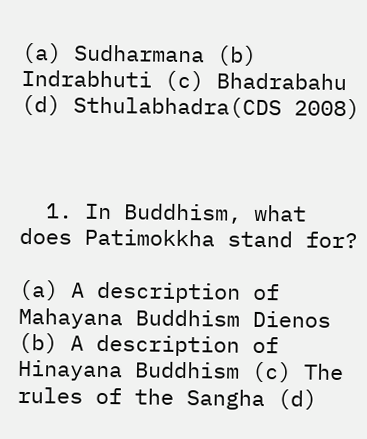(a) Sudharmana (b) Indrabhuti (c) Bhadrabahu (d) Sthulabhadra(CDS 2008)



  1. In Buddhism, what does Patimokkha stand for?

(a) A description of Mahayana Buddhism Dienos (b) A description of Hinayana Buddhism (c) The rules of the Sangha (d)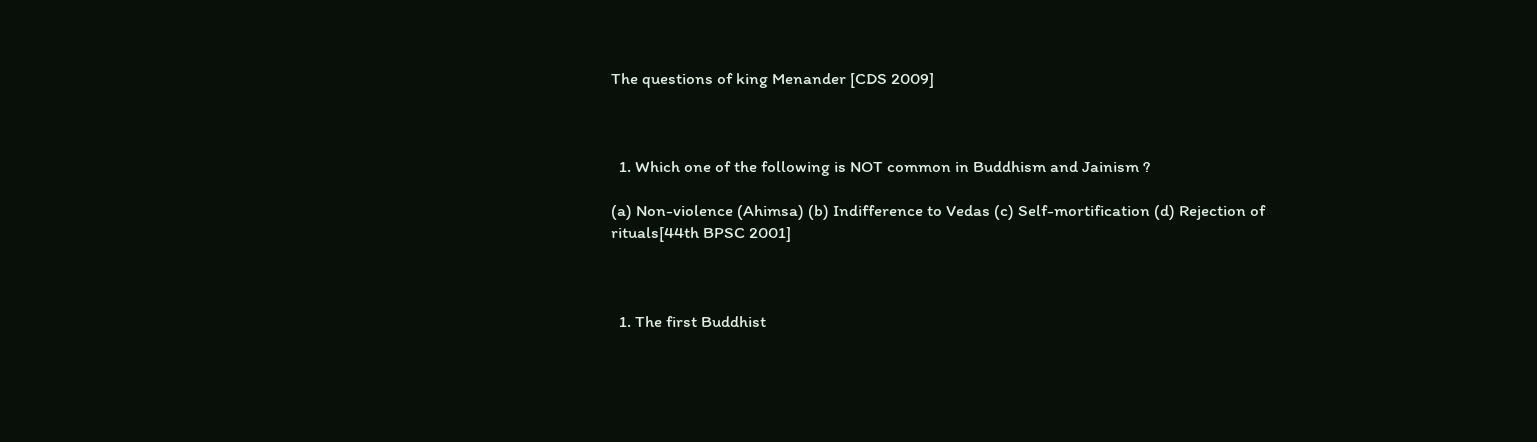The questions of king Menander [CDS 2009]



  1. Which one of the following is NOT common in Buddhism and Jainism ?

(a) Non-violence (Ahimsa) (b) Indifference to Vedas (c) Self-mortification (d) Rejection of rituals[44th BPSC 2001]



  1. The first Buddhist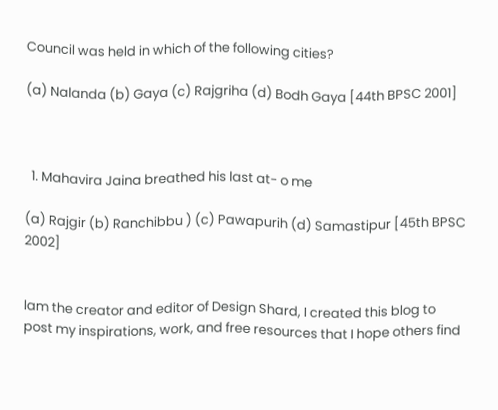Council was held in which of the following cities?

(a) Nalanda (b) Gaya (c) Rajgriha (d) Bodh Gaya [44th BPSC 2001]



  1. Mahavira Jaina breathed his last at- o me

(a) Rajgir (b) Ranchibbu ) (c) Pawapurih (d) Samastipur [45th BPSC 2002]


lam the creator and editor of Design Shard, I created this blog to post my inspirations, work, and free resources that I hope others find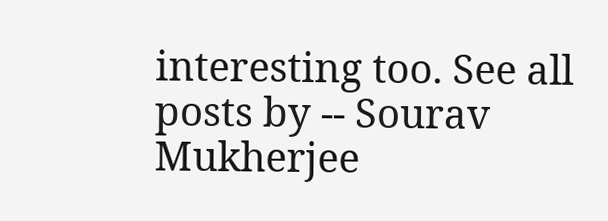interesting too. See all posts by -- Sourav Mukherjee